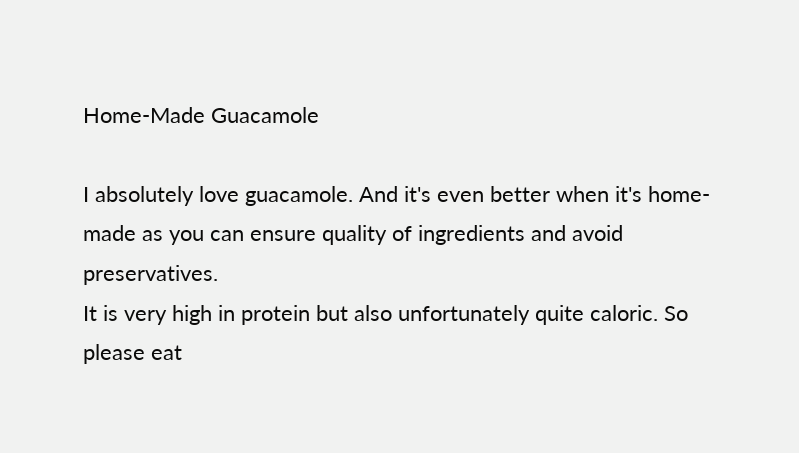Home-Made Guacamole

I absolutely love guacamole. And it's even better when it's home-made as you can ensure quality of ingredients and avoid preservatives.
It is very high in protein but also unfortunately quite caloric. So please eat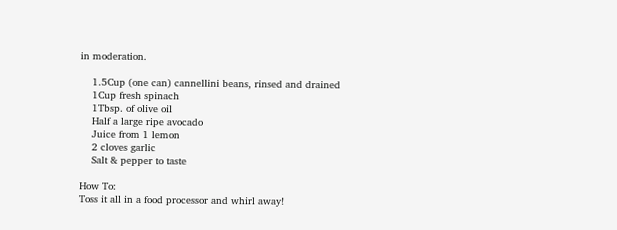in moderation.

    1.5Cup (one can) cannellini beans, rinsed and drained
    1Cup fresh spinach
    1Tbsp. of olive oil
    Half a large ripe avocado
    Juice from 1 lemon
    2 cloves garlic
    Salt & pepper to taste

How To:
Toss it all in a food processor and whirl away!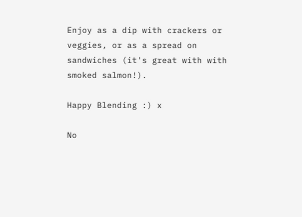Enjoy as a dip with crackers or veggies, or as a spread on sandwiches (it's great with with smoked salmon!).

Happy Blending :) x

No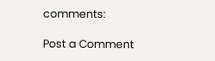comments:

Post a Comment